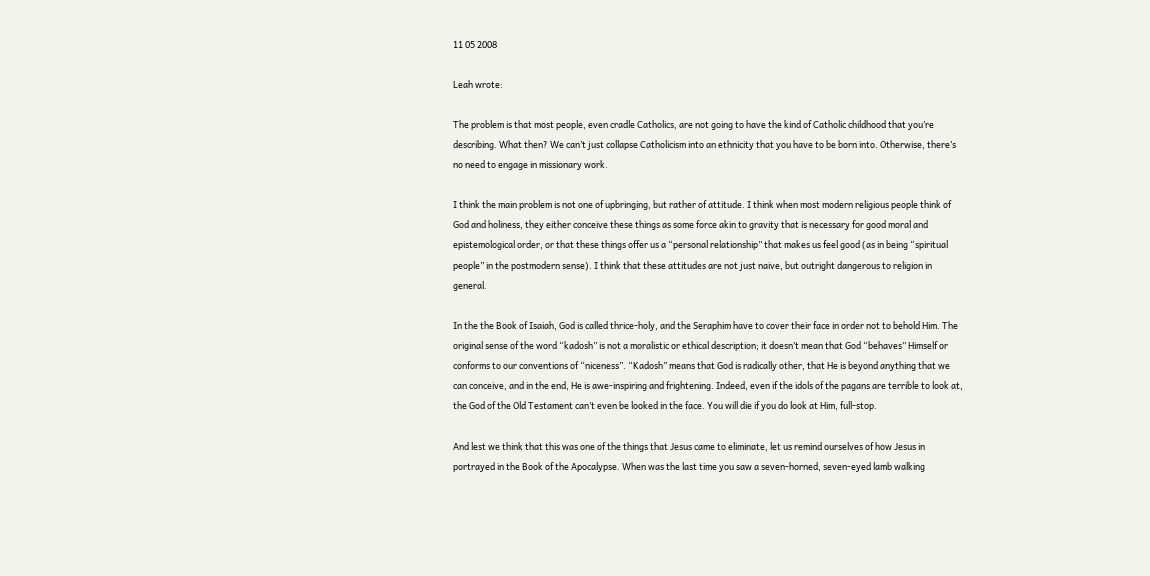11 05 2008

Leah wrote:

The problem is that most people, even cradle Catholics, are not going to have the kind of Catholic childhood that you’re describing. What then? We can’t just collapse Catholicism into an ethnicity that you have to be born into. Otherwise, there’s no need to engage in missionary work.

I think the main problem is not one of upbringing, but rather of attitude. I think when most modern religious people think of God and holiness, they either conceive these things as some force akin to gravity that is necessary for good moral and epistemological order, or that these things offer us a “personal relationship” that makes us feel good (as in being “spiritual people” in the postmodern sense). I think that these attitudes are not just naive, but outright dangerous to religion in general.

In the the Book of Isaiah, God is called thrice-holy, and the Seraphim have to cover their face in order not to behold Him. The original sense of the word “kadosh” is not a moralistic or ethical description; it doesn’t mean that God “behaves” Himself or conforms to our conventions of “niceness”. “Kadosh” means that God is radically other, that He is beyond anything that we can conceive, and in the end, He is awe-inspiring and frightening. Indeed, even if the idols of the pagans are terrible to look at, the God of the Old Testament can’t even be looked in the face. You will die if you do look at Him, full-stop.

And lest we think that this was one of the things that Jesus came to eliminate, let us remind ourselves of how Jesus in portrayed in the Book of the Apocalypse. When was the last time you saw a seven-horned, seven-eyed lamb walking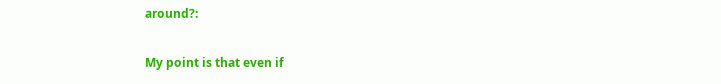around?:

My point is that even if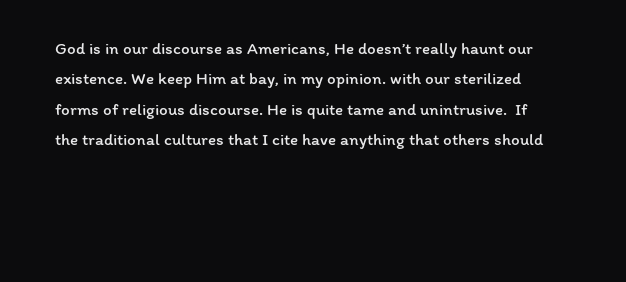God is in our discourse as Americans, He doesn’t really haunt our existence. We keep Him at bay, in my opinion. with our sterilized forms of religious discourse. He is quite tame and unintrusive.  If the traditional cultures that I cite have anything that others should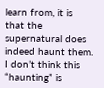learn from, it is that the supernatural does indeed haunt them. I don’t think this “haunting” is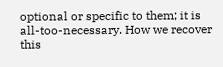optional or specific to them; it is all-too-necessary. How we recover this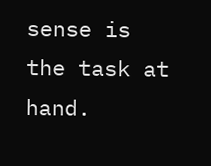sense is the task at hand.